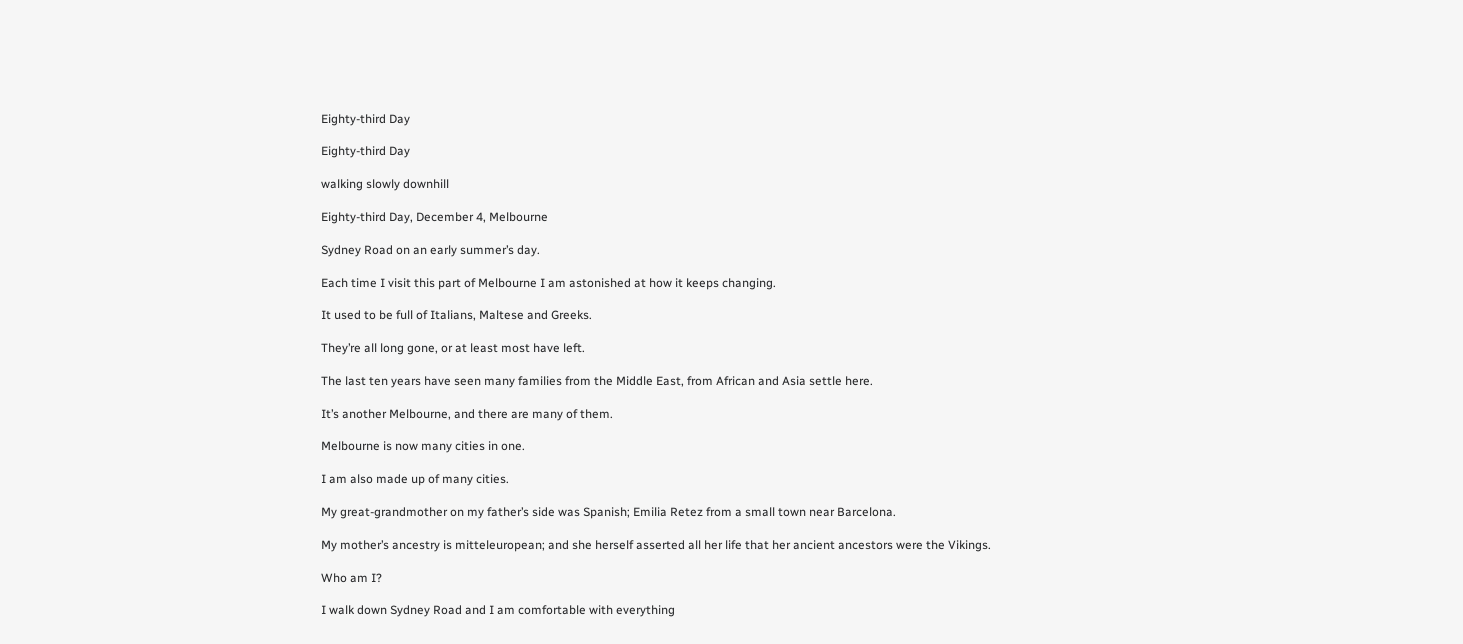Eighty-third Day

Eighty-third Day

walking slowly downhill

Eighty-third Day, December 4, Melbourne

Sydney Road on an early summer’s day.

Each time I visit this part of Melbourne I am astonished at how it keeps changing.

It used to be full of Italians, Maltese and Greeks.

They’re all long gone, or at least most have left.

The last ten years have seen many families from the Middle East, from African and Asia settle here.

It’s another Melbourne, and there are many of them.

Melbourne is now many cities in one.

I am also made up of many cities.

My great-grandmother on my father’s side was Spanish; Emilia Retez from a small town near Barcelona.

My mother’s ancestry is mitteleuropean; and she herself asserted all her life that her ancient ancestors were the Vikings.

Who am I?

I walk down Sydney Road and I am comfortable with everything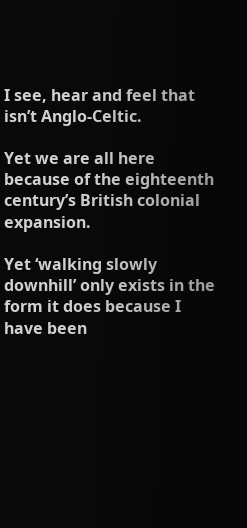I see, hear and feel that isn’t Anglo-Celtic.

Yet we are all here because of the eighteenth century’s British colonial expansion.

Yet ‘walking slowly downhill’ only exists in the form it does because I have been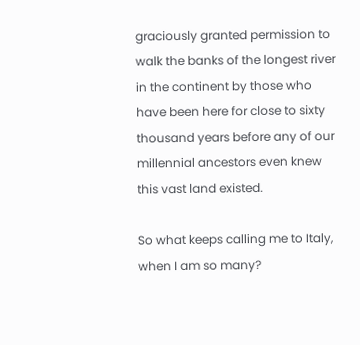graciously granted permission to walk the banks of the longest river in the continent by those who have been here for close to sixty thousand years before any of our millennial ancestors even knew this vast land existed.

So what keeps calling me to Italy, when I am so many?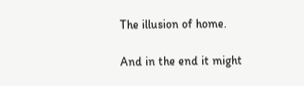The illusion of home.

And in the end it might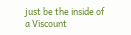just be the inside of a Viscount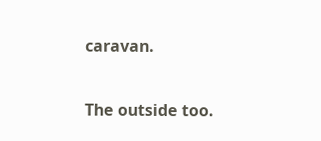caravan.

The outside too.